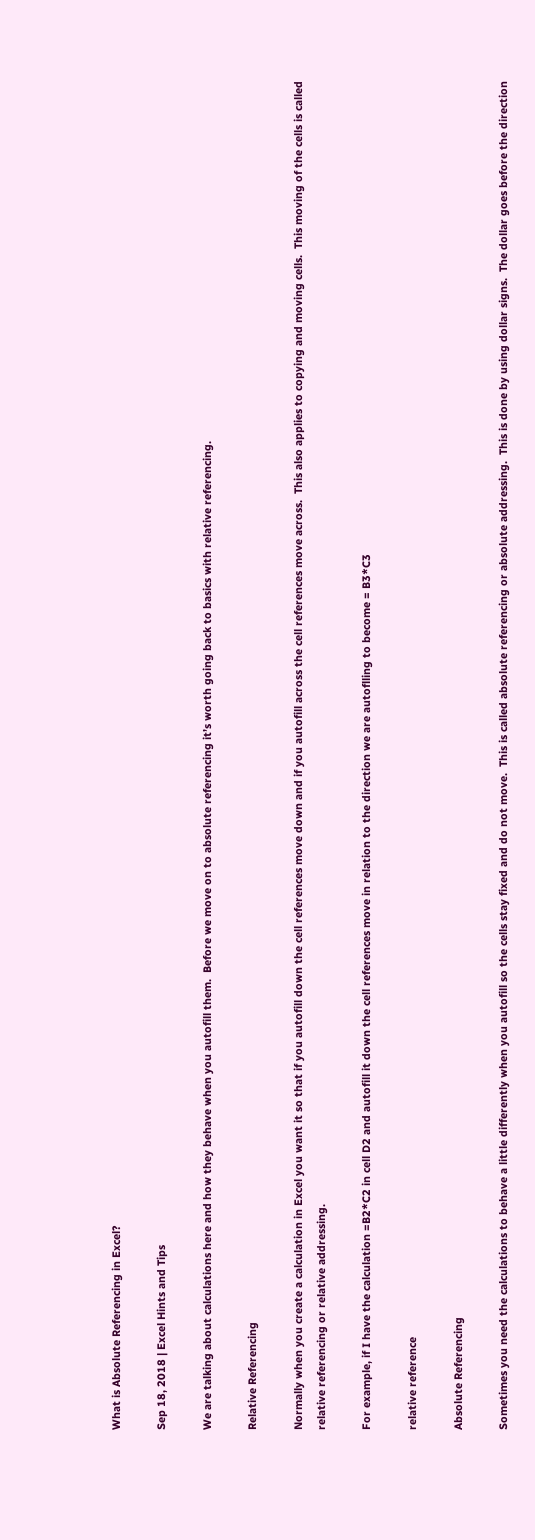What is Absolute Referencing in Excel?

Sep 18, 2018 | Excel Hints and Tips

We are talking about calculations here and how they behave when you autofill them.  Before we move on to absolute referencing it’s worth going back to basics with relative referencing.

Relative Referencing

Normally when you create a calculation in Excel you want it so that if you autofill down the cell references move down and if you autofill across the cell references move across.  This also applies to copying and moving cells.  This moving of the cells is called relative referencing or relative addressing.

For example, if I have the calculation =B2*C2 in cell D2 and autofill it down the cell references move in relation to the direction we are autoflling to become = B3*C3

relative reference

Absolute Referencing

Sometimes you need the calculations to behave a little differently when you autofill so the cells stay fixed and do not move.  This is called absolute referencing or absolute addressing.  This is done by using dollar signs.  The dollar goes before the direction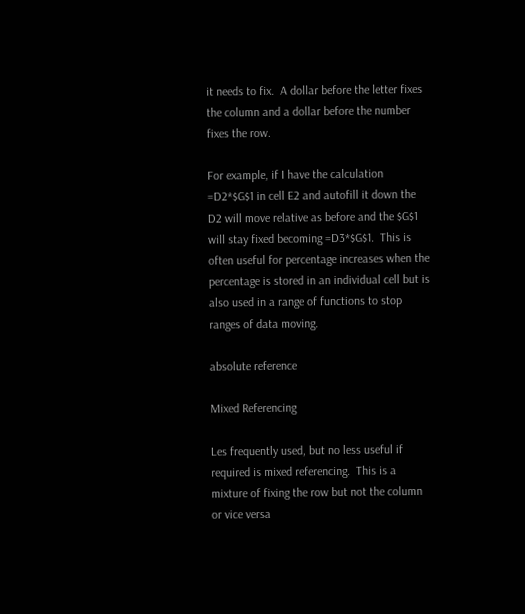it needs to fix.  A dollar before the letter fixes the column and a dollar before the number fixes the row.

For example, if I have the calculation =D2*$G$1 in cell E2 and autofill it down the D2 will move relative as before and the $G$1 will stay fixed becoming =D3*$G$1.  This is often useful for percentage increases when the percentage is stored in an individual cell but is also used in a range of functions to stop ranges of data moving.

absolute reference

Mixed Referencing

Les frequently used, but no less useful if required is mixed referencing.  This is a mixture of fixing the row but not the column or vice versa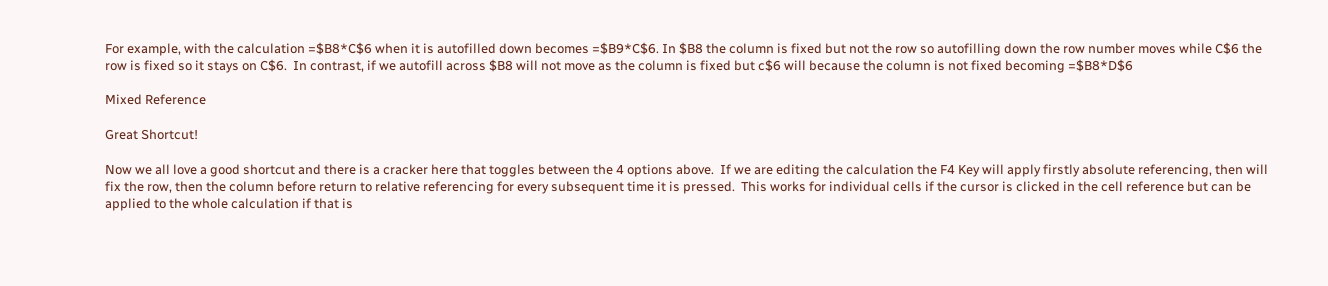For example, with the calculation =$B8*C$6 when it is autofilled down becomes =$B9*C$6. In $B8 the column is fixed but not the row so autofilling down the row number moves while C$6 the row is fixed so it stays on C$6.  In contrast, if we autofill across $B8 will not move as the column is fixed but c$6 will because the column is not fixed becoming =$B8*D$6

Mixed Reference

Great Shortcut!

Now we all love a good shortcut and there is a cracker here that toggles between the 4 options above.  If we are editing the calculation the F4 Key will apply firstly absolute referencing, then will fix the row, then the column before return to relative referencing for every subsequent time it is pressed.  This works for individual cells if the cursor is clicked in the cell reference but can be applied to the whole calculation if that is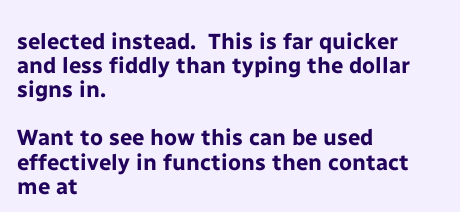selected instead.  This is far quicker and less fiddly than typing the dollar signs in.

Want to see how this can be used effectively in functions then contact me at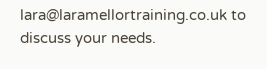lara@laramellortraining.co.uk to discuss your needs.